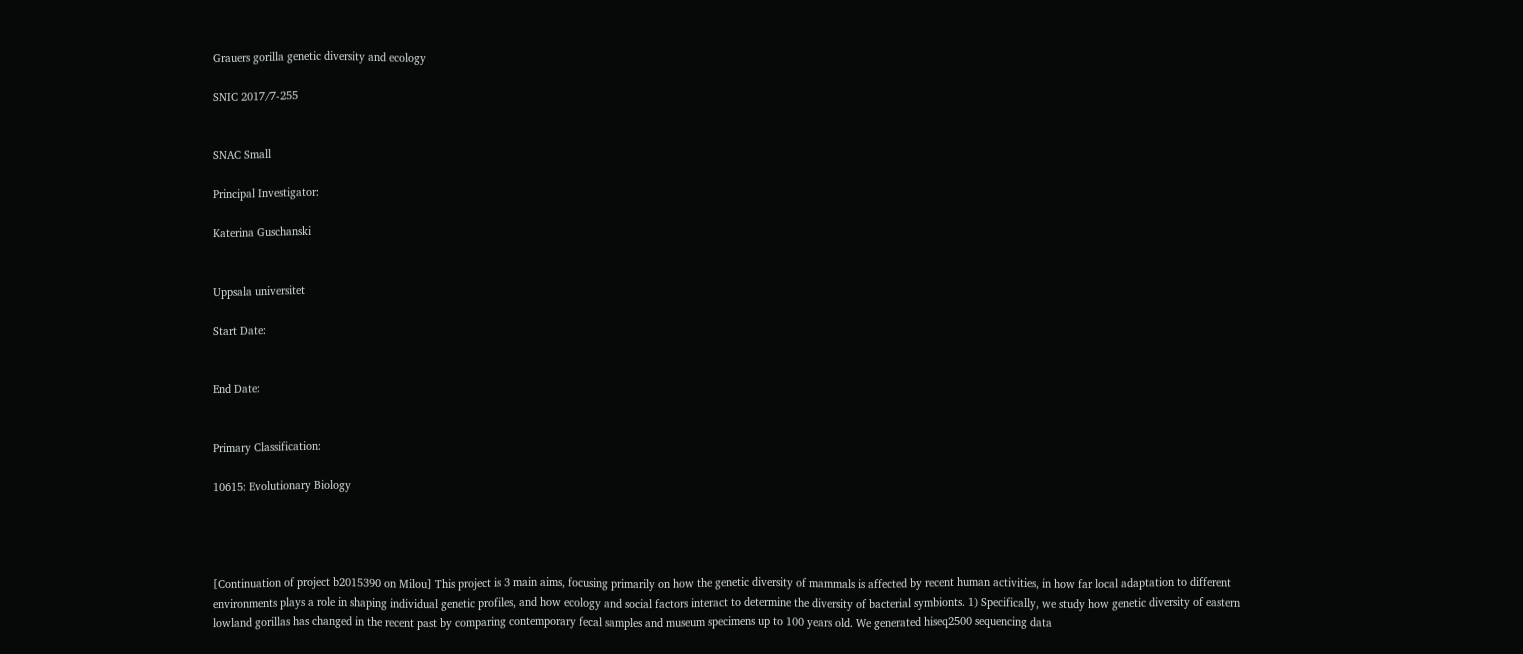Grauers gorilla genetic diversity and ecology

SNIC 2017/7-255


SNAC Small

Principal Investigator:

Katerina Guschanski


Uppsala universitet

Start Date:


End Date:


Primary Classification:

10615: Evolutionary Biology




[Continuation of project b2015390 on Milou] This project is 3 main aims, focusing primarily on how the genetic diversity of mammals is affected by recent human activities, in how far local adaptation to different environments plays a role in shaping individual genetic profiles, and how ecology and social factors interact to determine the diversity of bacterial symbionts. 1) Specifically, we study how genetic diversity of eastern lowland gorillas has changed in the recent past by comparing contemporary fecal samples and museum specimens up to 100 years old. We generated hiseq2500 sequencing data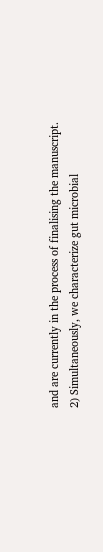and are currently in the process of finalising the manuscript. 2) Simultaneously, we characterize gut microbial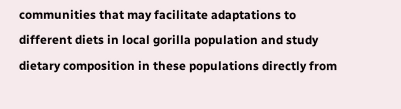communities that may facilitate adaptations to different diets in local gorilla population and study dietary composition in these populations directly from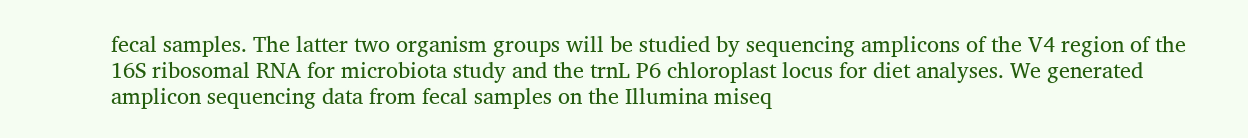fecal samples. The latter two organism groups will be studied by sequencing amplicons of the V4 region of the 16S ribosomal RNA for microbiota study and the trnL P6 chloroplast locus for diet analyses. We generated amplicon sequencing data from fecal samples on the Illumina miseq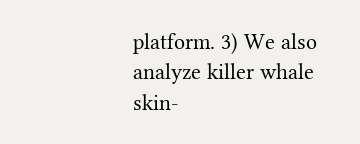platform. 3) We also analyze killer whale skin-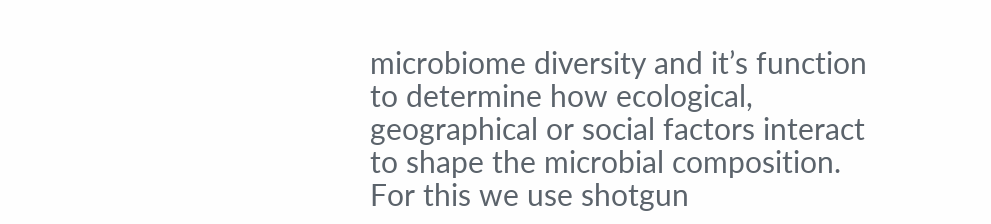microbiome diversity and it’s function to determine how ecological, geographical or social factors interact to shape the microbial composition. For this we use shotgun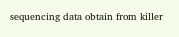sequencing data obtain from killer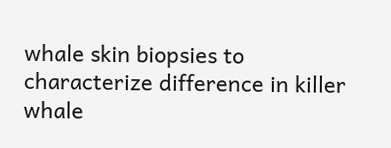whale skin biopsies to characterize difference in killer whale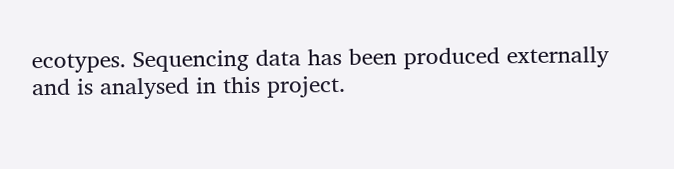ecotypes. Sequencing data has been produced externally and is analysed in this project.